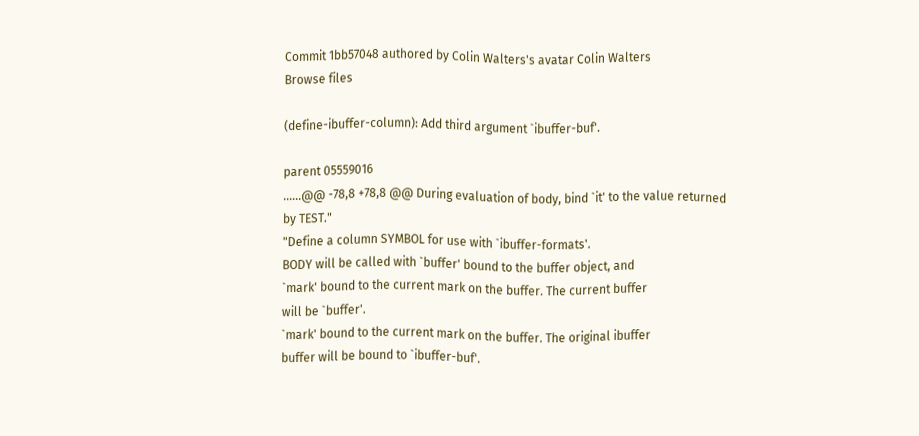Commit 1bb57048 authored by Colin Walters's avatar Colin Walters
Browse files

(define-ibuffer-column): Add third argument `ibuffer-buf'.

parent 05559016
......@@ -78,8 +78,8 @@ During evaluation of body, bind `it' to the value returned by TEST."
"Define a column SYMBOL for use with `ibuffer-formats'.
BODY will be called with `buffer' bound to the buffer object, and
`mark' bound to the current mark on the buffer. The current buffer
will be `buffer'.
`mark' bound to the current mark on the buffer. The original ibuffer
buffer will be bound to `ibuffer-buf'.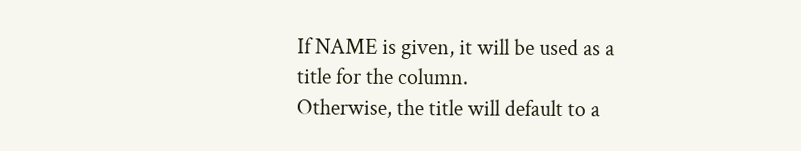If NAME is given, it will be used as a title for the column.
Otherwise, the title will default to a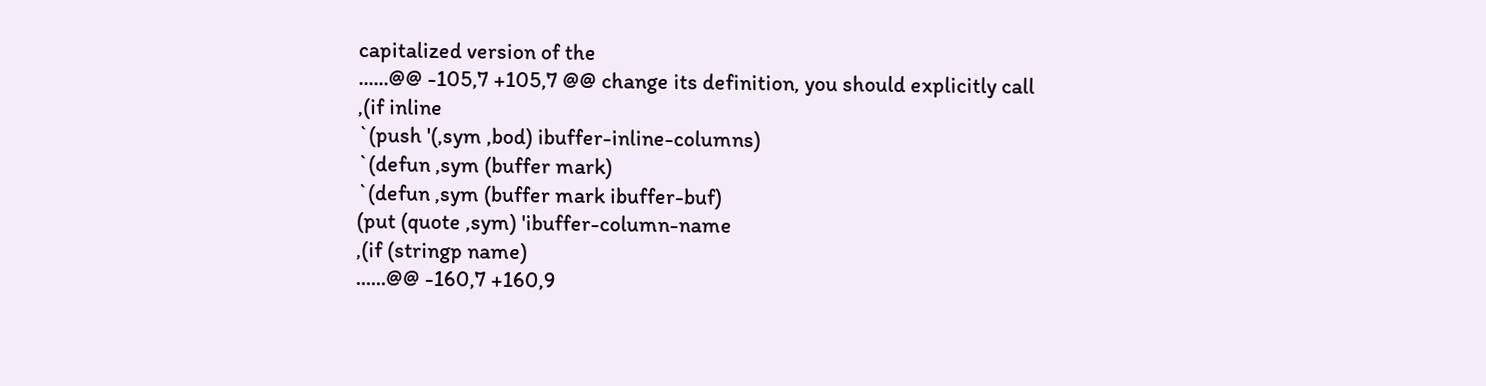capitalized version of the
......@@ -105,7 +105,7 @@ change its definition, you should explicitly call
,(if inline
`(push '(,sym ,bod) ibuffer-inline-columns)
`(defun ,sym (buffer mark)
`(defun ,sym (buffer mark ibuffer-buf)
(put (quote ,sym) 'ibuffer-column-name
,(if (stringp name)
......@@ -160,7 +160,9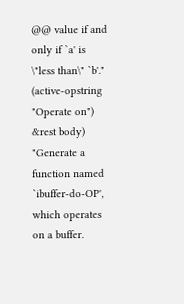@@ value if and only if `a' is \"less than\" `b'."
(active-opstring "Operate on")
&rest body)
"Generate a function named `ibuffer-do-OP', which operates on a buffer.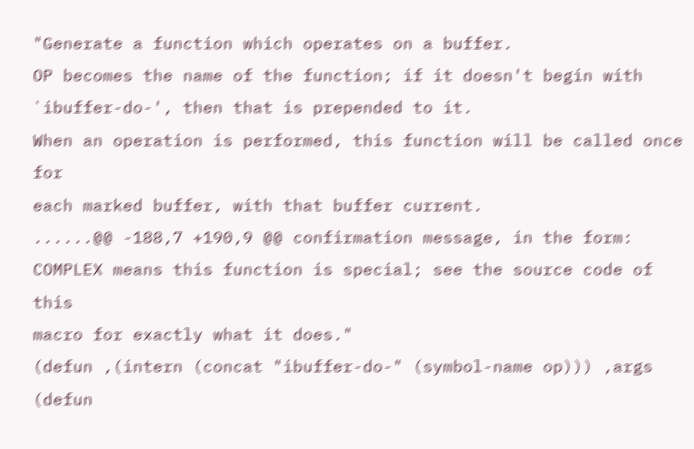"Generate a function which operates on a buffer.
OP becomes the name of the function; if it doesn't begin with
`ibuffer-do-', then that is prepended to it.
When an operation is performed, this function will be called once for
each marked buffer, with that buffer current.
......@@ -188,7 +190,9 @@ confirmation message, in the form:
COMPLEX means this function is special; see the source code of this
macro for exactly what it does."
(defun ,(intern (concat "ibuffer-do-" (symbol-name op))) ,args
(defun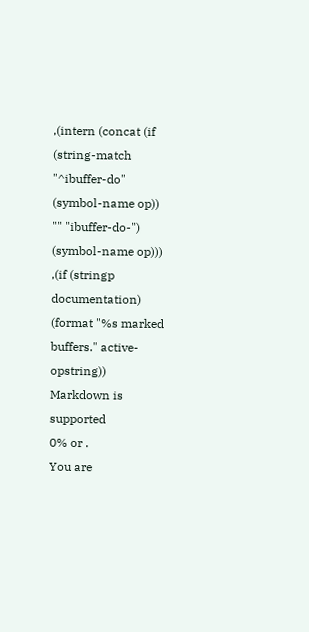,(intern (concat (if (string-match "^ibuffer-do" (symbol-name op))
"" "ibuffer-do-") (symbol-name op)))
,(if (stringp documentation)
(format "%s marked buffers." active-opstring))
Markdown is supported
0% or .
You are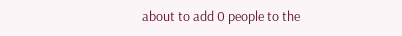about to add 0 people to the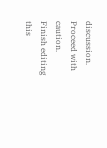discussion. Proceed with caution.
Finish editing this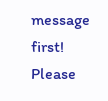message first!
Please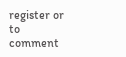register or to comment